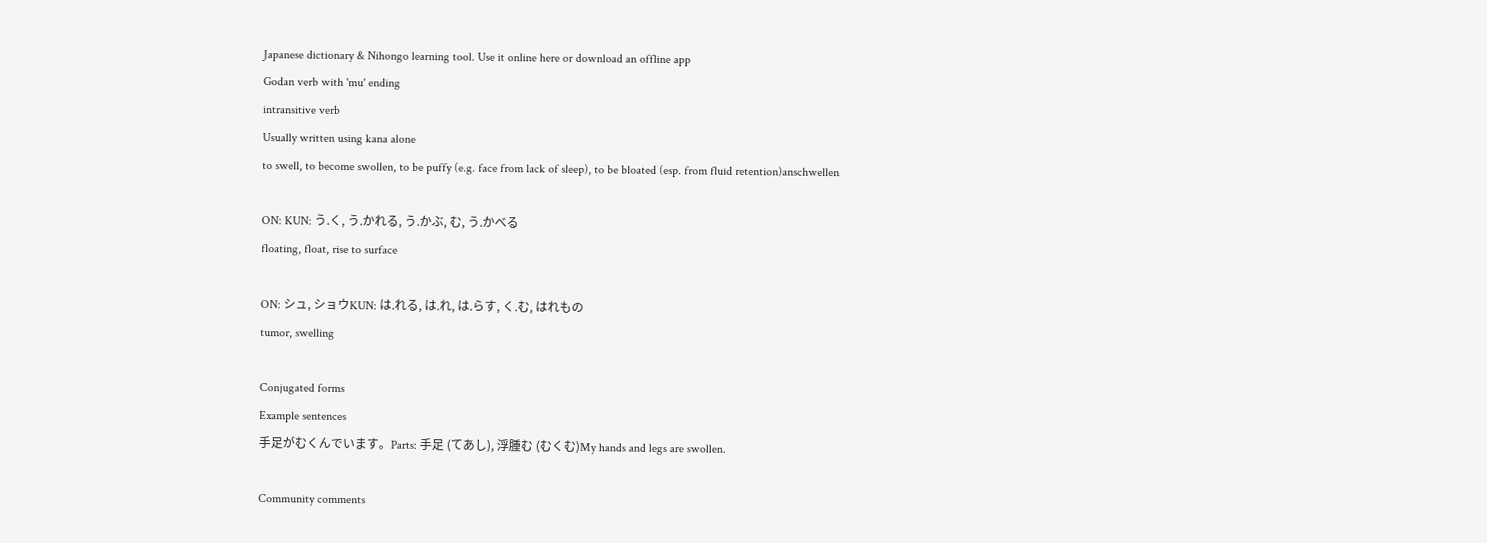Japanese dictionary & Nihongo learning tool. Use it online here or download an offline app
Godan verb with 'mu' ending
intransitive verb
Usually written using kana alone
to swell, to become swollen, to be puffy (e.g. face from lack of sleep), to be bloated (esp. from fluid retention)anschwellen

ON: KUN: う.く, う.かれる, う.かぶ, む, う.かべる
floating, float, rise to surface

ON: シュ, ショウKUN: は.れる, は.れ, は.らす, く.む, はれもの
tumor, swelling

Conjugated forms
Example sentences
手足がむくんでいます。Parts: 手足 (てあし), 浮腫む (むくむ)My hands and legs are swollen.

Community comments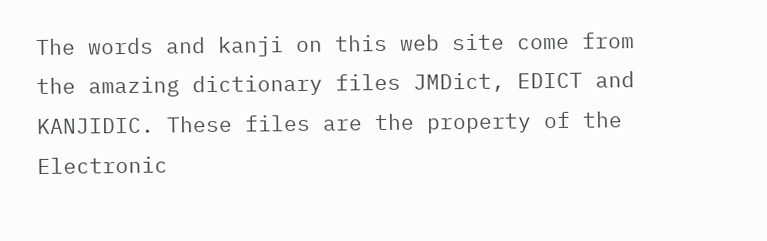The words and kanji on this web site come from the amazing dictionary files JMDict, EDICT and KANJIDIC. These files are the property of the Electronic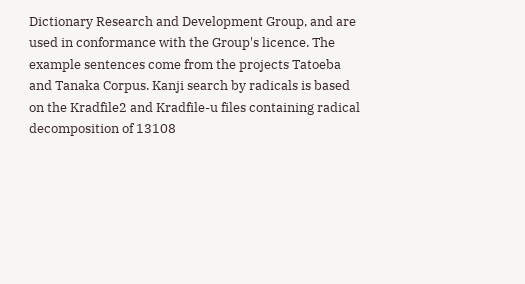Dictionary Research and Development Group, and are used in conformance with the Group's licence. The example sentences come from the projects Tatoeba and Tanaka Corpus. Kanji search by radicals is based on the Kradfile2 and Kradfile-u files containing radical decomposition of 13108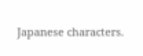Japanese characters.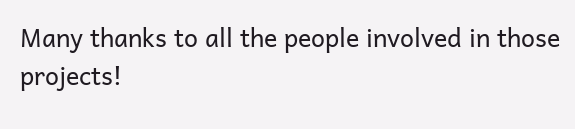Many thanks to all the people involved in those projects!